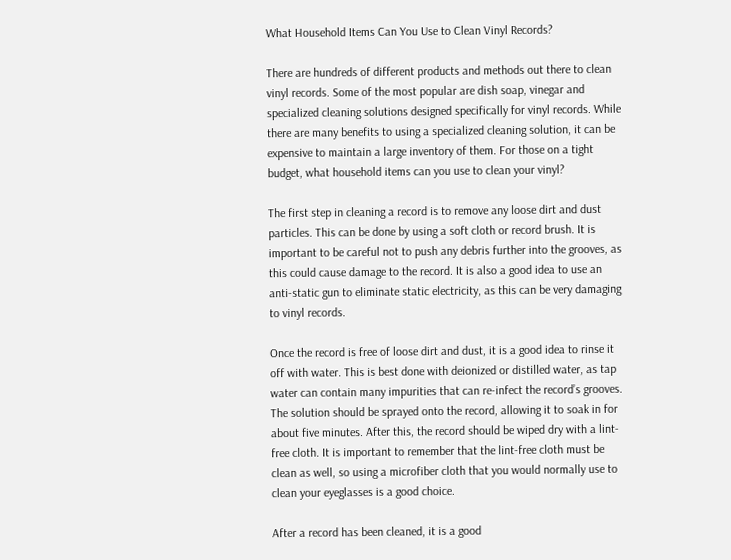What Household Items Can You Use to Clean Vinyl Records?

There are hundreds of different products and methods out there to clean vinyl records. Some of the most popular are dish soap, vinegar and specialized cleaning solutions designed specifically for vinyl records. While there are many benefits to using a specialized cleaning solution, it can be expensive to maintain a large inventory of them. For those on a tight budget, what household items can you use to clean your vinyl?

The first step in cleaning a record is to remove any loose dirt and dust particles. This can be done by using a soft cloth or record brush. It is important to be careful not to push any debris further into the grooves, as this could cause damage to the record. It is also a good idea to use an anti-static gun to eliminate static electricity, as this can be very damaging to vinyl records.

Once the record is free of loose dirt and dust, it is a good idea to rinse it off with water. This is best done with deionized or distilled water, as tap water can contain many impurities that can re-infect the record’s grooves. The solution should be sprayed onto the record, allowing it to soak in for about five minutes. After this, the record should be wiped dry with a lint-free cloth. It is important to remember that the lint-free cloth must be clean as well, so using a microfiber cloth that you would normally use to clean your eyeglasses is a good choice.

After a record has been cleaned, it is a good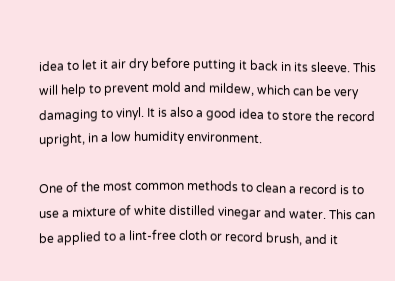idea to let it air dry before putting it back in its sleeve. This will help to prevent mold and mildew, which can be very damaging to vinyl. It is also a good idea to store the record upright, in a low humidity environment.

One of the most common methods to clean a record is to use a mixture of white distilled vinegar and water. This can be applied to a lint-free cloth or record brush, and it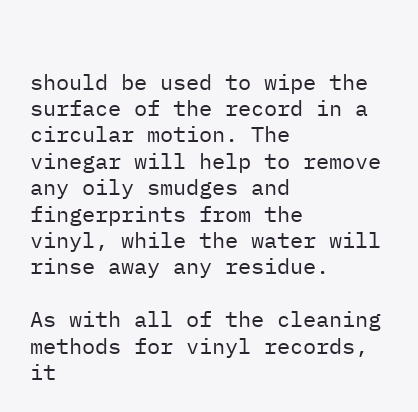should be used to wipe the surface of the record in a circular motion. The vinegar will help to remove any oily smudges and fingerprints from the vinyl, while the water will rinse away any residue.

As with all of the cleaning methods for vinyl records, it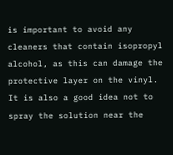is important to avoid any cleaners that contain isopropyl alcohol, as this can damage the protective layer on the vinyl. It is also a good idea not to spray the solution near the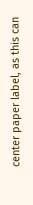center paper label, as this can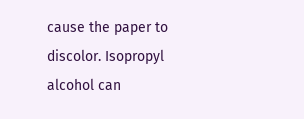cause the paper to discolor. Isopropyl alcohol can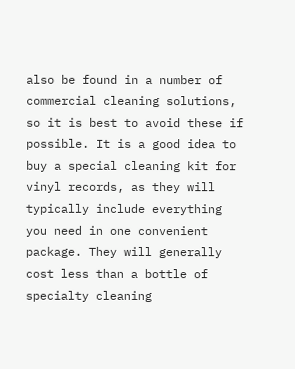also be found in a number of commercial cleaning solutions, so it is best to avoid these if possible. It is a good idea to buy a special cleaning kit for vinyl records, as they will typically include everything you need in one convenient package. They will generally cost less than a bottle of specialty cleaning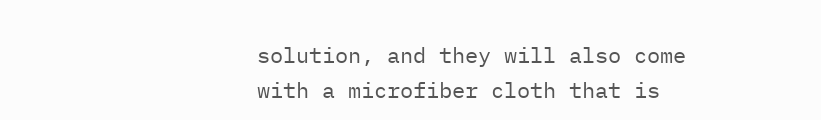solution, and they will also come with a microfiber cloth that is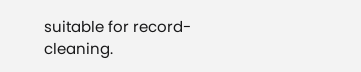suitable for record-cleaning.